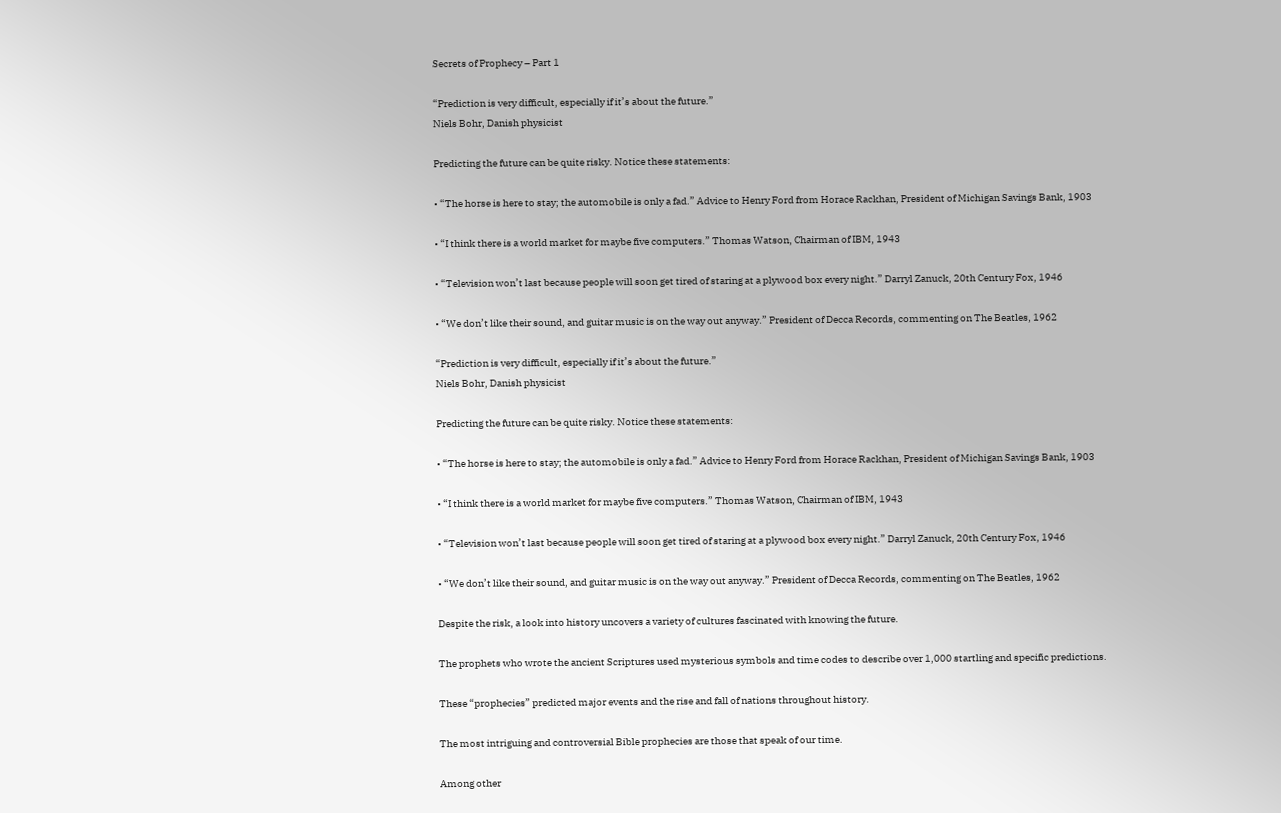Secrets of Prophecy – Part 1

“Prediction is very difficult, especially if it’s about the future.”
Niels Bohr, Danish physicist

Predicting the future can be quite risky. Notice these statements:

• “The horse is here to stay; the automobile is only a fad.” Advice to Henry Ford from Horace Rackhan, President of Michigan Savings Bank, 1903

• “I think there is a world market for maybe five computers.” Thomas Watson, Chairman of IBM, 1943

• “Television won’t last because people will soon get tired of staring at a plywood box every night.” Darryl Zanuck, 20th Century Fox, 1946

• “We don’t like their sound, and guitar music is on the way out anyway.” President of Decca Records, commenting on The Beatles, 1962

“Prediction is very difficult, especially if it’s about the future.”
Niels Bohr, Danish physicist

Predicting the future can be quite risky. Notice these statements:

• “The horse is here to stay; the automobile is only a fad.” Advice to Henry Ford from Horace Rackhan, President of Michigan Savings Bank, 1903

• “I think there is a world market for maybe five computers.” Thomas Watson, Chairman of IBM, 1943

• “Television won’t last because people will soon get tired of staring at a plywood box every night.” Darryl Zanuck, 20th Century Fox, 1946

• “We don’t like their sound, and guitar music is on the way out anyway.” President of Decca Records, commenting on The Beatles, 1962

Despite the risk, a look into history uncovers a variety of cultures fascinated with knowing the future.

The prophets who wrote the ancient Scriptures used mysterious symbols and time codes to describe over 1,000 startling and specific predictions.

These “prophecies” predicted major events and the rise and fall of nations throughout history.

The most intriguing and controversial Bible prophecies are those that speak of our time.

Among other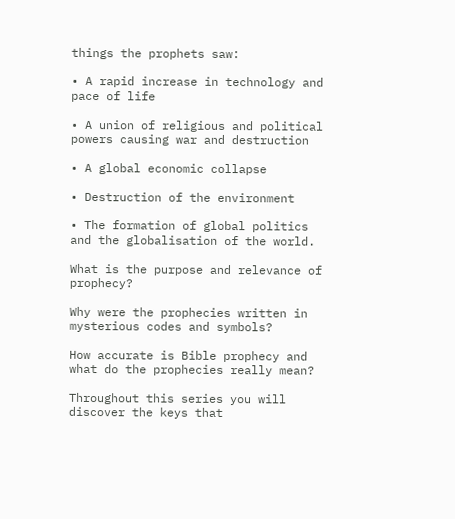things the prophets saw:

• A rapid increase in technology and pace of life

• A union of religious and political powers causing war and destruction

• A global economic collapse

• Destruction of the environment

• The formation of global politics and the globalisation of the world.

What is the purpose and relevance of prophecy?

Why were the prophecies written in mysterious codes and symbols?

How accurate is Bible prophecy and what do the prophecies really mean?

Throughout this series you will discover the keys that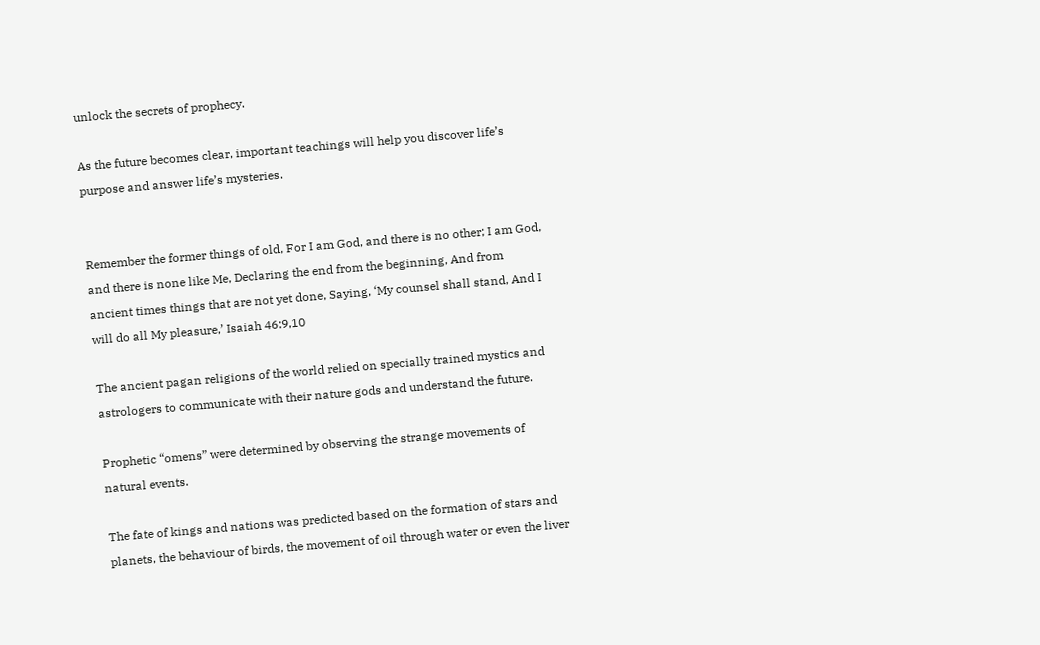unlock the secrets of prophecy.

As the future becomes clear, important teachings will help you discover life’s purpose and answer life’s mysteries.


Remember the former things of old, For I am God, and there is no other; I am God, and there is none like Me, Declaring the end from the beginning, And from ancient times things that are not yet done, Saying, ‘My counsel shall stand, And I will do all My pleasure,’ Isaiah 46:9,10

The ancient pagan religions of the world relied on specially trained mystics and astrologers to communicate with their nature gods and understand the future.

Prophetic “omens” were determined by observing the strange movements of natural events.

The fate of kings and nations was predicted based on the formation of stars and planets, the behaviour of birds, the movement of oil through water or even the liver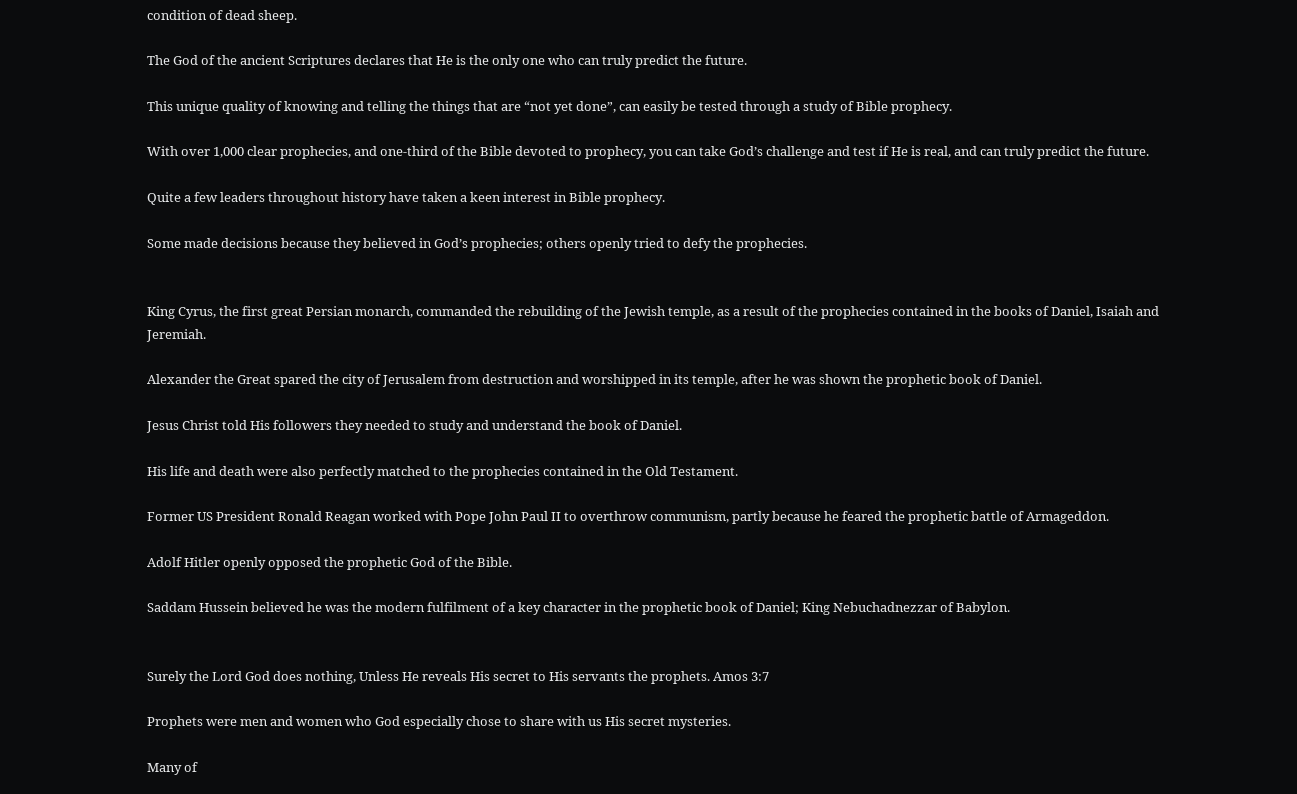condition of dead sheep.

The God of the ancient Scriptures declares that He is the only one who can truly predict the future.

This unique quality of knowing and telling the things that are “not yet done”, can easily be tested through a study of Bible prophecy.

With over 1,000 clear prophecies, and one-third of the Bible devoted to prophecy, you can take God’s challenge and test if He is real, and can truly predict the future.

Quite a few leaders throughout history have taken a keen interest in Bible prophecy.

Some made decisions because they believed in God’s prophecies; others openly tried to defy the prophecies.


King Cyrus, the first great Persian monarch, commanded the rebuilding of the Jewish temple, as a result of the prophecies contained in the books of Daniel, Isaiah and Jeremiah.

Alexander the Great spared the city of Jerusalem from destruction and worshipped in its temple, after he was shown the prophetic book of Daniel.

Jesus Christ told His followers they needed to study and understand the book of Daniel.

His life and death were also perfectly matched to the prophecies contained in the Old Testament.

Former US President Ronald Reagan worked with Pope John Paul II to overthrow communism, partly because he feared the prophetic battle of Armageddon.

Adolf Hitler openly opposed the prophetic God of the Bible.

Saddam Hussein believed he was the modern fulfilment of a key character in the prophetic book of Daniel; King Nebuchadnezzar of Babylon.


Surely the Lord God does nothing, Unless He reveals His secret to His servants the prophets. Amos 3:7

Prophets were men and women who God especially chose to share with us His secret mysteries.

Many of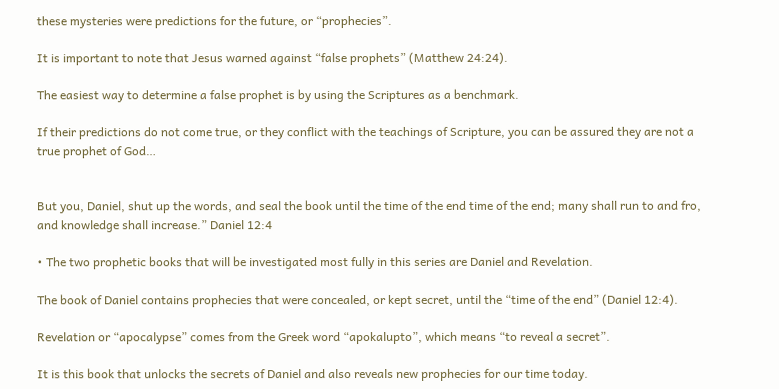these mysteries were predictions for the future, or “prophecies”.

It is important to note that Jesus warned against “false prophets” (Matthew 24:24).

The easiest way to determine a false prophet is by using the Scriptures as a benchmark.

If their predictions do not come true, or they conflict with the teachings of Scripture, you can be assured they are not a true prophet of God…


But you, Daniel, shut up the words, and seal the book until the time of the end time of the end; many shall run to and fro, and knowledge shall increase.” Daniel 12:4

• The two prophetic books that will be investigated most fully in this series are Daniel and Revelation.

The book of Daniel contains prophecies that were concealed, or kept secret, until the “time of the end” (Daniel 12:4).

Revelation or “apocalypse” comes from the Greek word “apokalupto”, which means “to reveal a secret”.

It is this book that unlocks the secrets of Daniel and also reveals new prophecies for our time today.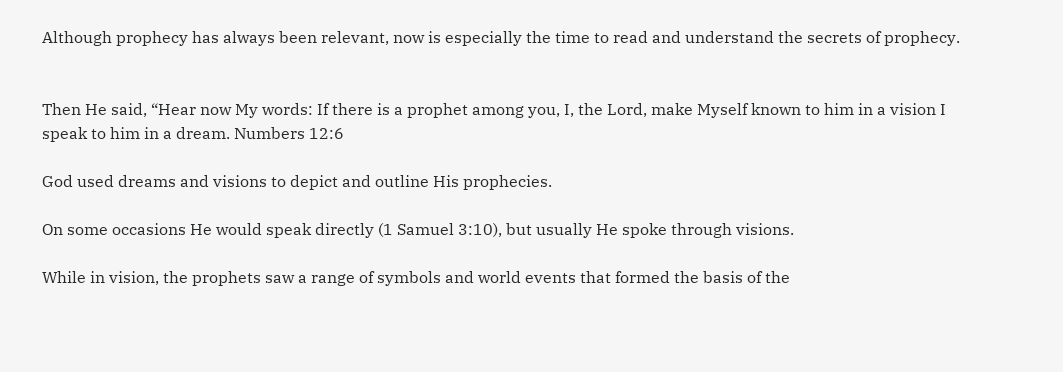Although prophecy has always been relevant, now is especially the time to read and understand the secrets of prophecy.


Then He said, “Hear now My words: If there is a prophet among you, I, the Lord, make Myself known to him in a vision I speak to him in a dream. Numbers 12:6

God used dreams and visions to depict and outline His prophecies.

On some occasions He would speak directly (1 Samuel 3:10), but usually He spoke through visions.

While in vision, the prophets saw a range of symbols and world events that formed the basis of the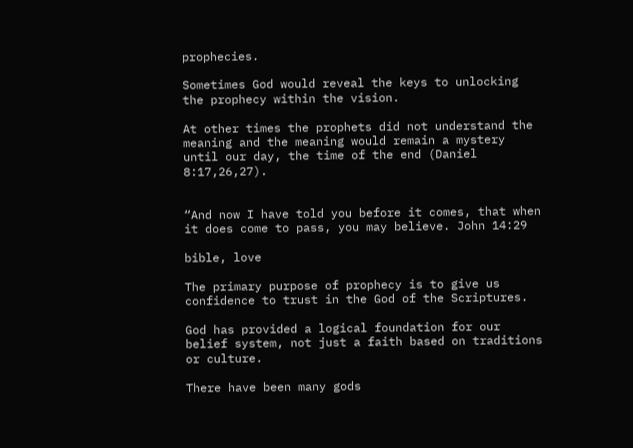prophecies.

Sometimes God would reveal the keys to unlocking the prophecy within the vision.

At other times the prophets did not understand the meaning and the meaning would remain a mystery until our day, the time of the end (Daniel 8:17,26,27).


“And now I have told you before it comes, that when it does come to pass, you may believe. John 14:29

bible, love

The primary purpose of prophecy is to give us confidence to trust in the God of the Scriptures.

God has provided a logical foundation for our belief system, not just a faith based on traditions or culture.

There have been many gods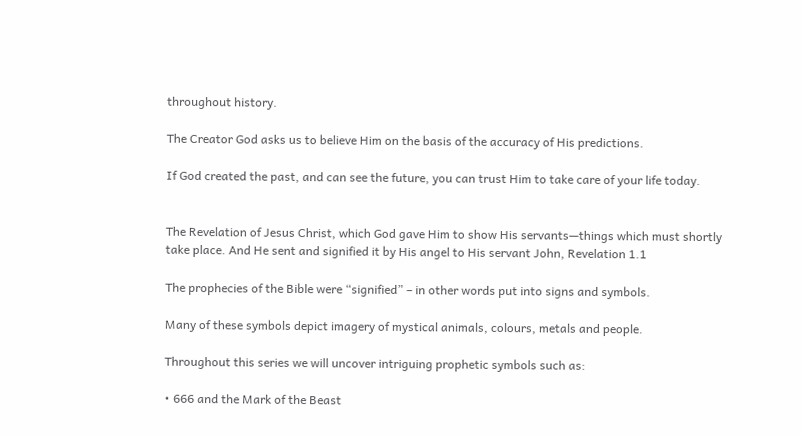throughout history.

The Creator God asks us to believe Him on the basis of the accuracy of His predictions.

If God created the past, and can see the future, you can trust Him to take care of your life today.


The Revelation of Jesus Christ, which God gave Him to show His servants—things which must shortly take place. And He sent and signified it by His angel to His servant John, Revelation 1.1

The prophecies of the Bible were “signified” – in other words put into signs and symbols.

Many of these symbols depict imagery of mystical animals, colours, metals and people.

Throughout this series we will uncover intriguing prophetic symbols such as:

• 666 and the Mark of the Beast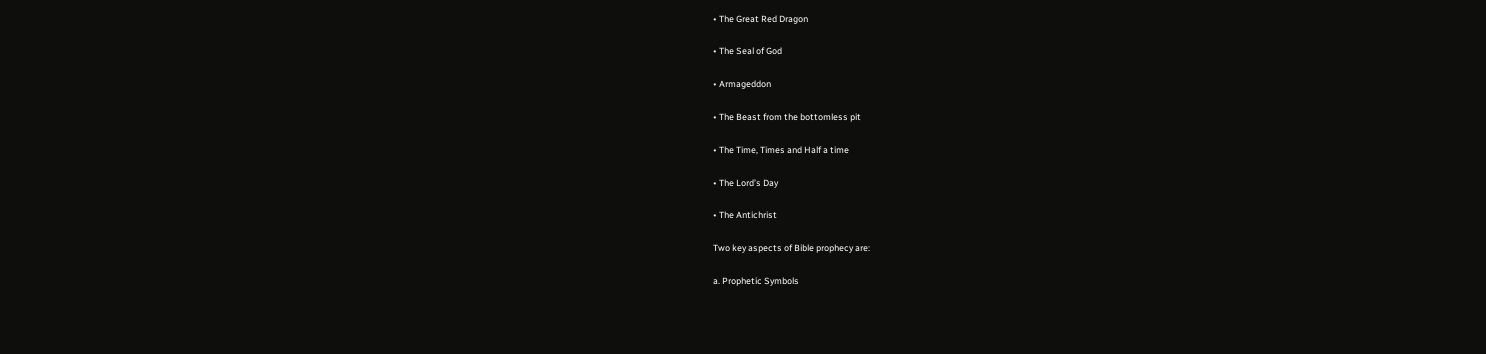• The Great Red Dragon

• The Seal of God

• Armageddon

• The Beast from the bottomless pit

• The Time, Times and Half a time

• The Lord’s Day

• The Antichrist

Two key aspects of Bible prophecy are:

a. Prophetic Symbols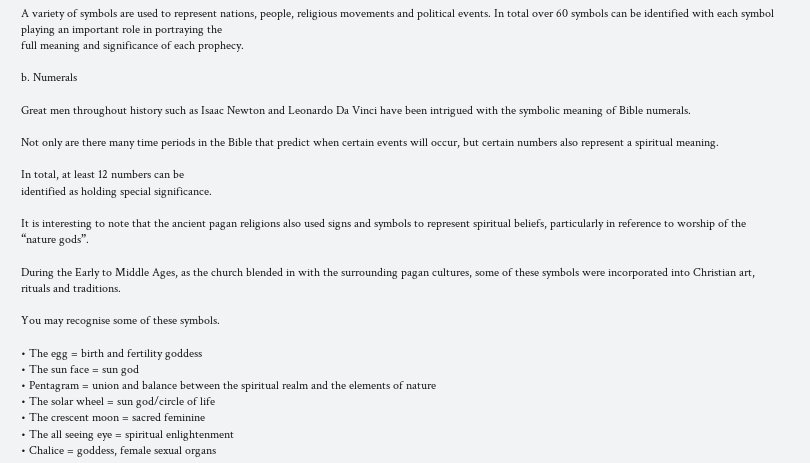A variety of symbols are used to represent nations, people, religious movements and political events. In total over 60 symbols can be identified with each symbol playing an important role in portraying the
full meaning and significance of each prophecy.

b. Numerals

Great men throughout history such as Isaac Newton and Leonardo Da Vinci have been intrigued with the symbolic meaning of Bible numerals.

Not only are there many time periods in the Bible that predict when certain events will occur, but certain numbers also represent a spiritual meaning.

In total, at least 12 numbers can be
identified as holding special significance.

It is interesting to note that the ancient pagan religions also used signs and symbols to represent spiritual beliefs, particularly in reference to worship of the “nature gods”.

During the Early to Middle Ages, as the church blended in with the surrounding pagan cultures, some of these symbols were incorporated into Christian art, rituals and traditions.

You may recognise some of these symbols.

• The egg = birth and fertility goddess
• The sun face = sun god
• Pentagram = union and balance between the spiritual realm and the elements of nature
• The solar wheel = sun god/circle of life
• The crescent moon = sacred feminine
• The all seeing eye = spiritual enlightenment
• Chalice = goddess, female sexual organs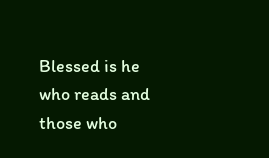Blessed is he who reads and those who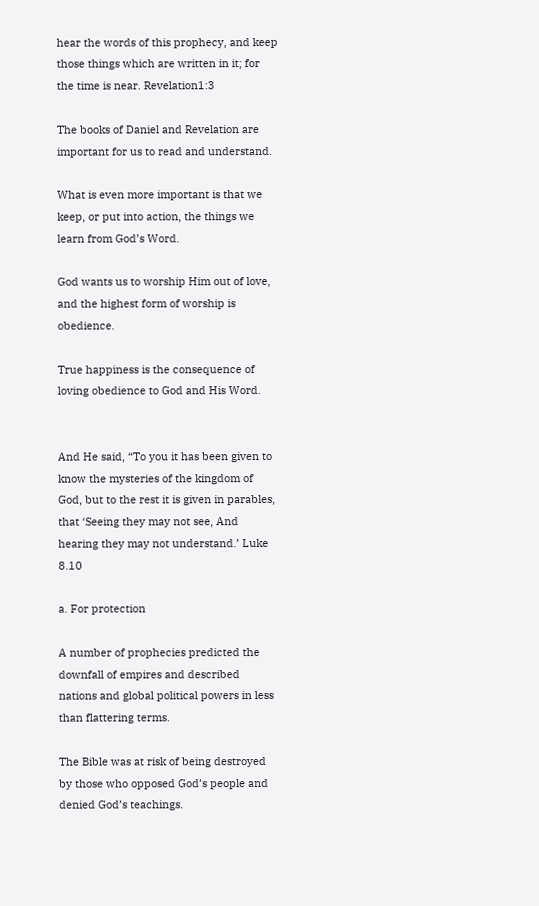hear the words of this prophecy, and keep those things which are written in it; for the time is near. Revelation1:3

The books of Daniel and Revelation are important for us to read and understand.

What is even more important is that we keep, or put into action, the things we learn from God’s Word.

God wants us to worship Him out of love, and the highest form of worship is obedience.

True happiness is the consequence of loving obedience to God and His Word.


And He said, “To you it has been given to know the mysteries of the kingdom of God, but to the rest it is given in parables, that ‘Seeing they may not see, And hearing they may not understand.’ Luke 8.10

a. For protection

A number of prophecies predicted the downfall of empires and described nations and global political powers in less than flattering terms.

The Bible was at risk of being destroyed by those who opposed God’s people and denied God’s teachings.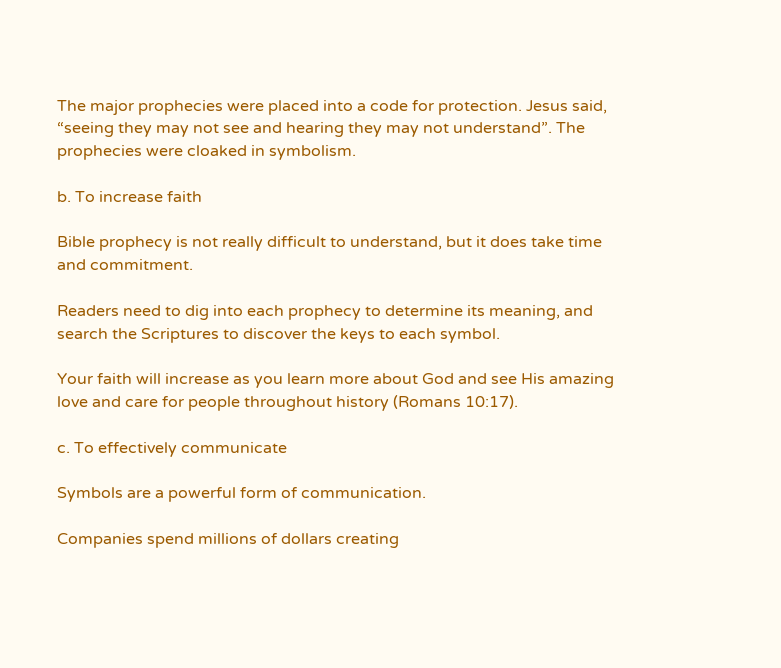The major prophecies were placed into a code for protection. Jesus said, “seeing they may not see and hearing they may not understand”. The prophecies were cloaked in symbolism.

b. To increase faith

Bible prophecy is not really difficult to understand, but it does take time and commitment.

Readers need to dig into each prophecy to determine its meaning, and search the Scriptures to discover the keys to each symbol.

Your faith will increase as you learn more about God and see His amazing love and care for people throughout history (Romans 10:17).

c. To effectively communicate

Symbols are a powerful form of communication.

Companies spend millions of dollars creating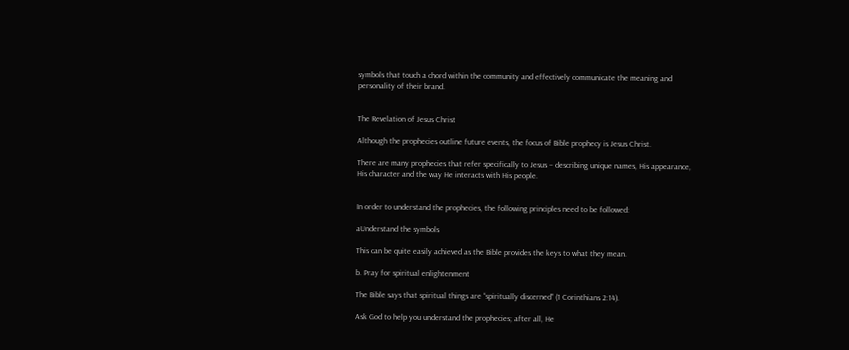symbols that touch a chord within the community and effectively communicate the meaning and personality of their brand.


The Revelation of Jesus Christ

Although the prophecies outline future events, the focus of Bible prophecy is Jesus Christ.

There are many prophecies that refer specifically to Jesus – describing unique names, His appearance, His character and the way He interacts with His people.


In order to understand the prophecies, the following principles need to be followed:

aUnderstand the symbols

This can be quite easily achieved as the Bible provides the keys to what they mean.

b. Pray for spiritual enlightenment

The Bible says that spiritual things are “spiritually discerned” (1 Corinthians 2:14).

Ask God to help you understand the prophecies; after all, He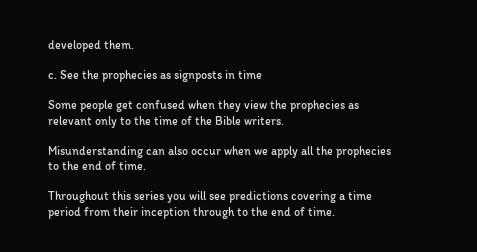developed them.

c. See the prophecies as signposts in time

Some people get confused when they view the prophecies as relevant only to the time of the Bible writers.

Misunderstanding can also occur when we apply all the prophecies to the end of time.

Throughout this series you will see predictions covering a time period from their inception through to the end of time.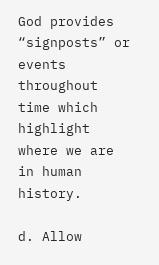God provides “signposts” or events throughout time which highlight where we are in human history.

d. Allow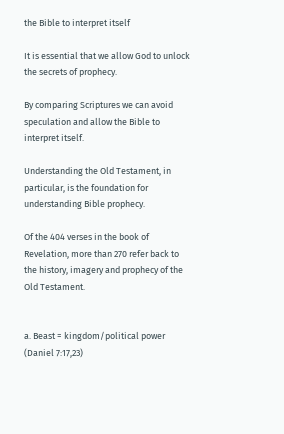the Bible to interpret itself

It is essential that we allow God to unlock the secrets of prophecy.

By comparing Scriptures we can avoid speculation and allow the Bible to interpret itself.

Understanding the Old Testament, in particular, is the foundation for understanding Bible prophecy.

Of the 404 verses in the book of Revelation, more than 270 refer back to the history, imagery and prophecy of the Old Testament.


a. Beast = kingdom/political power (Daniel 7:17,23)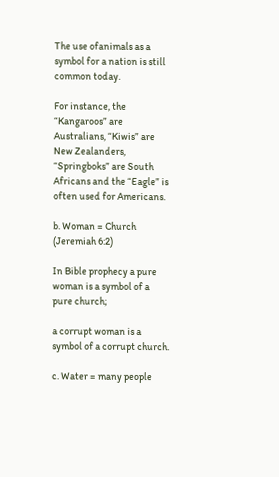The use ofanimals as a symbol for a nation is still common today.

For instance, the “Kangaroos” are Australians, “Kiwis” are New Zealanders, “Springboks” are South Africans and the “Eagle” is often used for Americans.

b. Woman = Church (Jeremiah 6:2)

In Bible prophecy a pure woman is a symbol of a pure church;

a corrupt woman is a symbol of a corrupt church.

c. Water = many people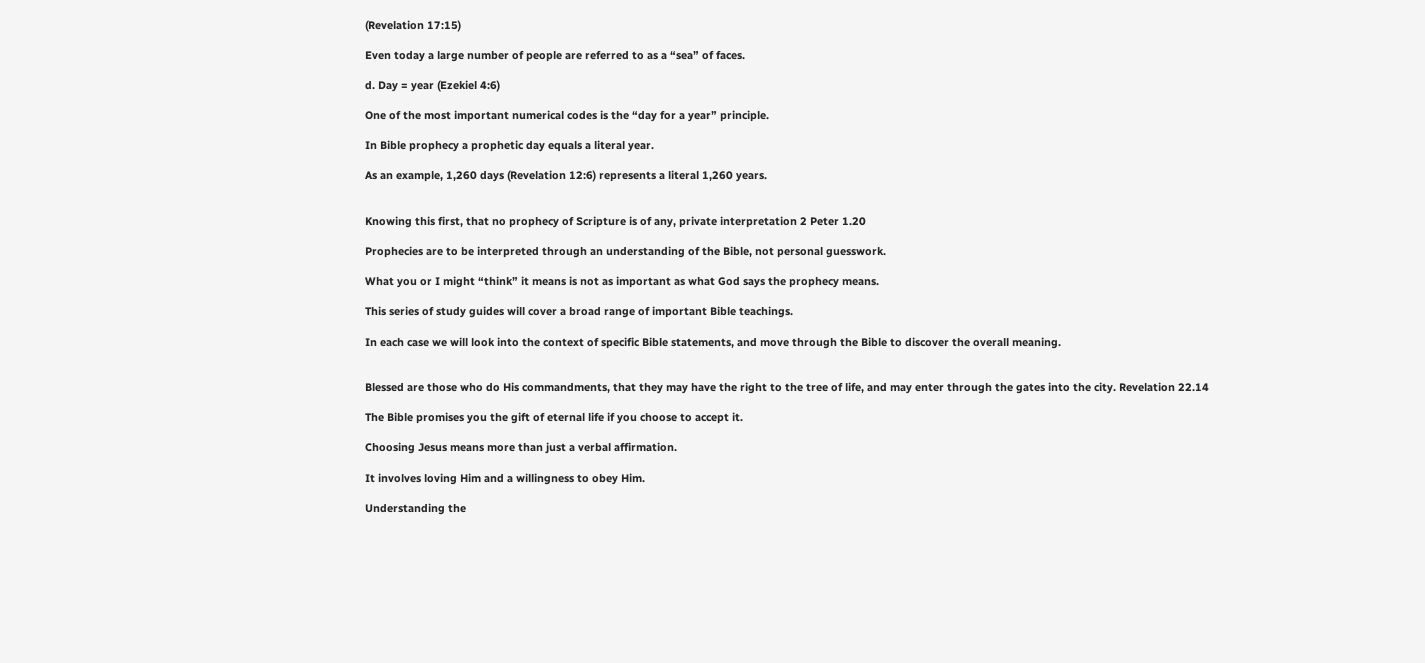(Revelation 17:15)

Even today a large number of people are referred to as a “sea” of faces.

d. Day = year (Ezekiel 4:6)

One of the most important numerical codes is the “day for a year” principle.

In Bible prophecy a prophetic day equals a literal year.

As an example, 1,260 days (Revelation 12:6) represents a literal 1,260 years.


Knowing this first, that no prophecy of Scripture is of any, private interpretation 2 Peter 1.20

Prophecies are to be interpreted through an understanding of the Bible, not personal guesswork.

What you or I might “think” it means is not as important as what God says the prophecy means.

This series of study guides will cover a broad range of important Bible teachings.

In each case we will look into the context of specific Bible statements, and move through the Bible to discover the overall meaning.


Blessed are those who do His commandments, that they may have the right to the tree of life, and may enter through the gates into the city. Revelation 22.14

The Bible promises you the gift of eternal life if you choose to accept it.

Choosing Jesus means more than just a verbal affirmation.

It involves loving Him and a willingness to obey Him.

Understanding the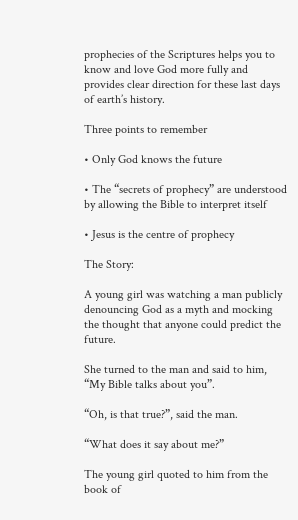prophecies of the Scriptures helps you to know and love God more fully and provides clear direction for these last days of earth’s history.

Three points to remember

• Only God knows the future

• The “secrets of prophecy” are understood by allowing the Bible to interpret itself

• Jesus is the centre of prophecy

The Story:

A young girl was watching a man publicly denouncing God as a myth and mocking the thought that anyone could predict the future.

She turned to the man and said to him, “My Bible talks about you”.

“Oh, is that true?”, said the man.

“What does it say about me?”

The young girl quoted to him from the book of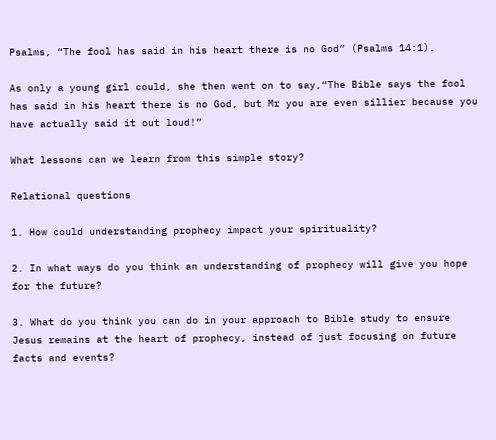Psalms, “The fool has said in his heart there is no God” (Psalms 14:1).

As only a young girl could, she then went on to say,“The Bible says the fool has said in his heart there is no God, but Mr you are even sillier because you have actually said it out loud!”

What lessons can we learn from this simple story?

Relational questions

1. How could understanding prophecy impact your spirituality?

2. In what ways do you think an understanding of prophecy will give you hope for the future?

3. What do you think you can do in your approach to Bible study to ensure Jesus remains at the heart of prophecy, instead of just focusing on future facts and events?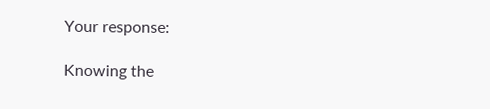Your response:

Knowing the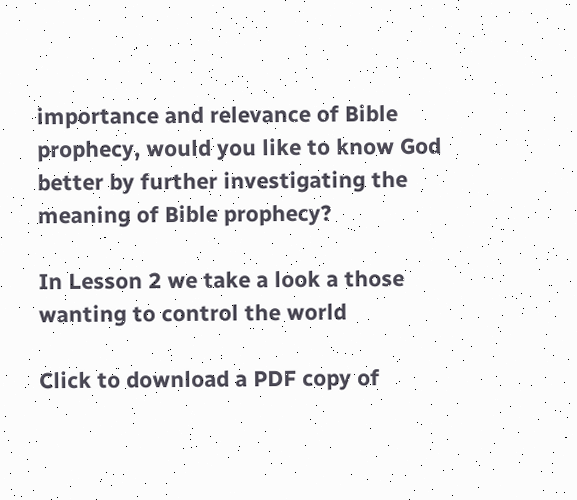importance and relevance of Bible prophecy, would you like to know God better by further investigating the meaning of Bible prophecy?

In Lesson 2 we take a look a those wanting to control the world

Click to download a PDF copy of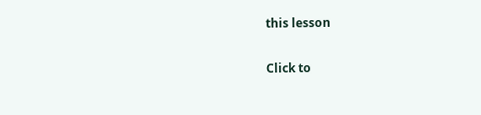this lesson

Click to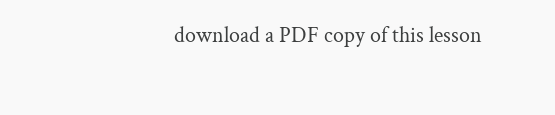download a PDF copy of this lesson